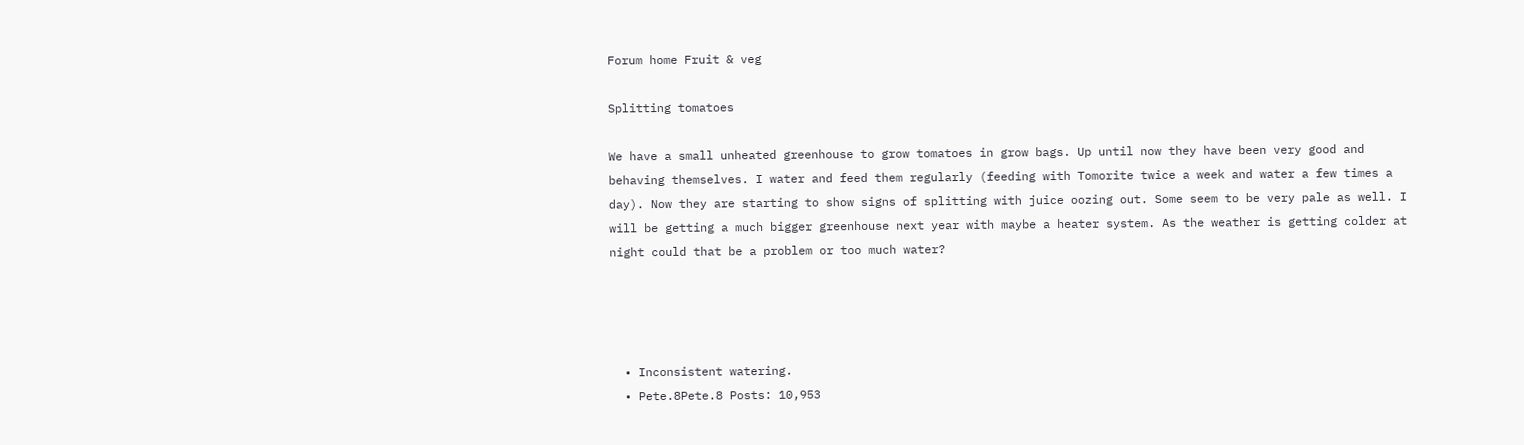Forum home Fruit & veg

Splitting tomatoes

We have a small unheated greenhouse to grow tomatoes in grow bags. Up until now they have been very good and behaving themselves. I water and feed them regularly (feeding with Tomorite twice a week and water a few times a day). Now they are starting to show signs of splitting with juice oozing out. Some seem to be very pale as well. I will be getting a much bigger greenhouse next year with maybe a heater system. As the weather is getting colder at night could that be a problem or too much water?




  • Inconsistent watering.
  • Pete.8Pete.8 Posts: 10,953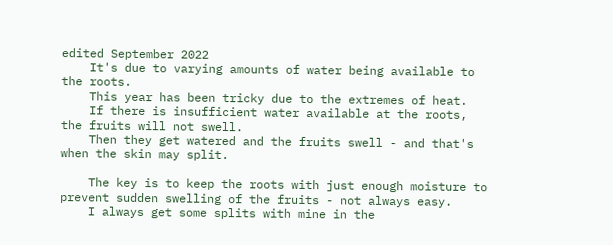edited September 2022
    It's due to varying amounts of water being available to the roots.
    This year has been tricky due to the extremes of heat.
    If there is insufficient water available at the roots, the fruits will not swell.
    Then they get watered and the fruits swell - and that's when the skin may split.

    The key is to keep the roots with just enough moisture to prevent sudden swelling of the fruits - not always easy.
    I always get some splits with mine in the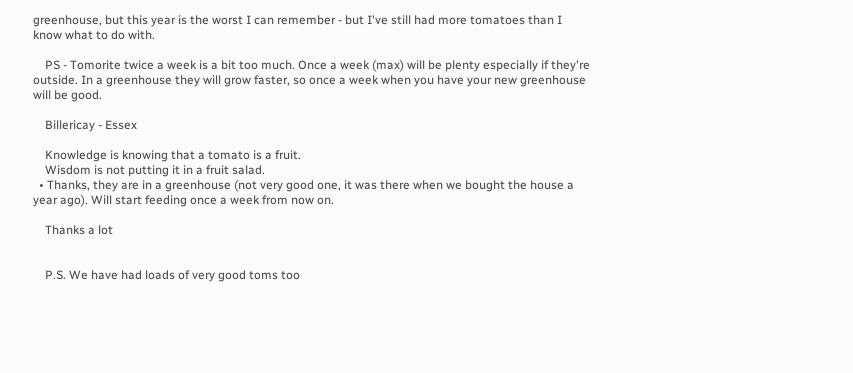greenhouse, but this year is the worst I can remember - but I've still had more tomatoes than I know what to do with.

    PS - Tomorite twice a week is a bit too much. Once a week (max) will be plenty especially if they're outside. In a greenhouse they will grow faster, so once a week when you have your new greenhouse will be good.

    Billericay - Essex

    Knowledge is knowing that a tomato is a fruit.
    Wisdom is not putting it in a fruit salad.
  • Thanks, they are in a greenhouse (not very good one, it was there when we bought the house a year ago). Will start feeding once a week from now on.

    Thanks a lot


    P.S. We have had loads of very good toms too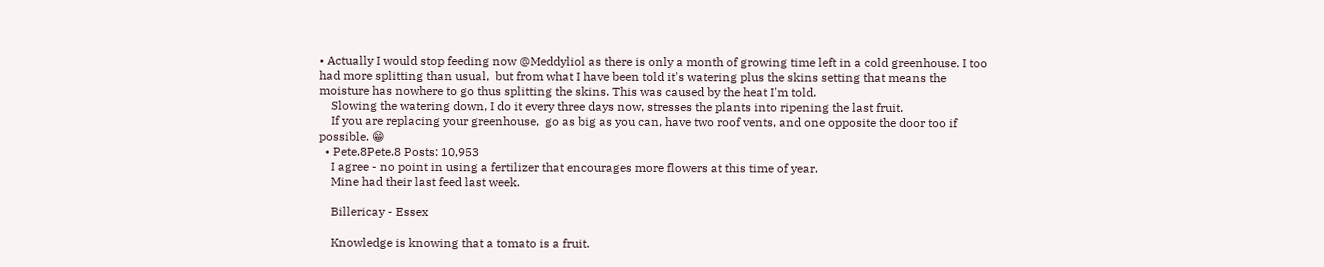• Actually I would stop feeding now @Meddyliol as there is only a month of growing time left in a cold greenhouse. I too had more splitting than usual,  but from what I have been told it's watering plus the skins setting that means the moisture has nowhere to go thus splitting the skins. This was caused by the heat I'm told.
    Slowing the watering down, I do it every three days now, stresses the plants into ripening the last fruit.
    If you are replacing your greenhouse,  go as big as you can, have two roof vents, and one opposite the door too if possible. 😁
  • Pete.8Pete.8 Posts: 10,953
    I agree - no point in using a fertilizer that encourages more flowers at this time of year.
    Mine had their last feed last week.

    Billericay - Essex

    Knowledge is knowing that a tomato is a fruit.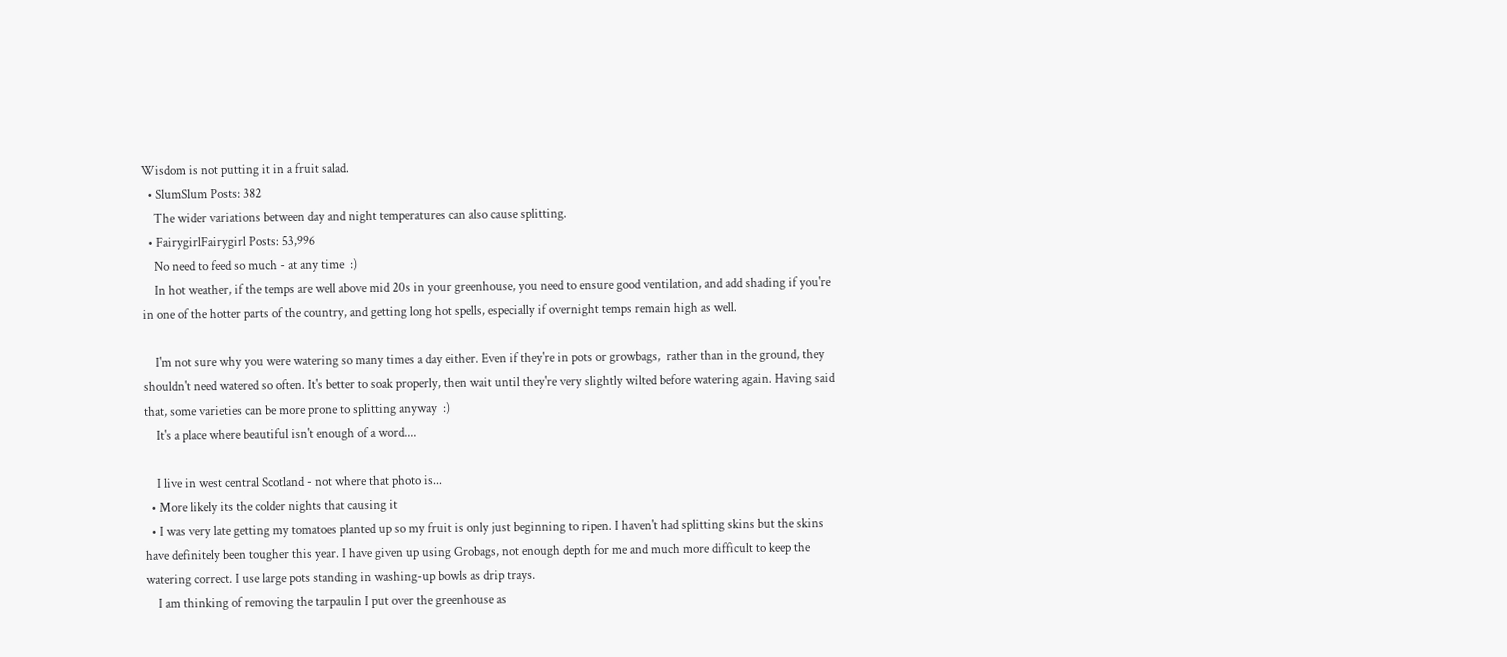Wisdom is not putting it in a fruit salad.
  • SlumSlum Posts: 382
    The wider variations between day and night temperatures can also cause splitting.
  • FairygirlFairygirl Posts: 53,996
    No need to feed so much - at any time  :)
    In hot weather, if the temps are well above mid 20s in your greenhouse, you need to ensure good ventilation, and add shading if you're in one of the hotter parts of the country, and getting long hot spells, especially if overnight temps remain high as well.

    I'm not sure why you were watering so many times a day either. Even if they're in pots or growbags,  rather than in the ground, they shouldn't need watered so often. It's better to soak properly, then wait until they're very slightly wilted before watering again. Having said that, some varieties can be more prone to splitting anyway  :)
    It's a place where beautiful isn't enough of a word....

    I live in west central Scotland - not where that photo is...
  • More likely its the colder nights that causing it
  • I was very late getting my tomatoes planted up so my fruit is only just beginning to ripen. I haven't had splitting skins but the skins have definitely been tougher this year. I have given up using Grobags, not enough depth for me and much more difficult to keep the watering correct. I use large pots standing in washing-up bowls as drip trays.
    I am thinking of removing the tarpaulin I put over the greenhouse as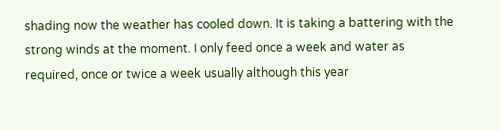shading now the weather has cooled down. It is taking a battering with the strong winds at the moment. I only feed once a week and water as required, once or twice a week usually although this year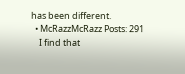has been different.
  • McRazzMcRazz Posts: 291
    I find that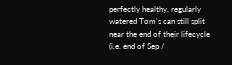perfectly healthy, regularly watered Tom's can still split near the end of their lifecycle (i.e. end of Sep /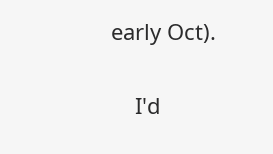early Oct).

    I'd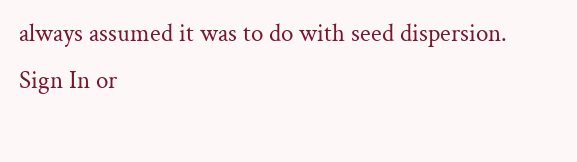always assumed it was to do with seed dispersion.
Sign In or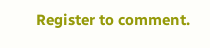Register to comment.